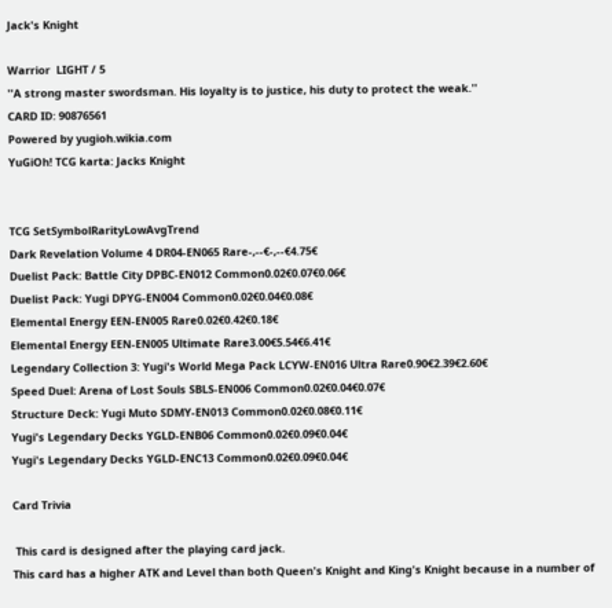Jack's Knight

Warrior  LIGHT / 5
''A strong master swordsman. His loyalty is to justice, his duty to protect the weak.''
CARD ID: 90876561
Powered by yugioh.wikia.com
YuGiOh! TCG karta: Jacks Knight


TCG SetSymbolRarityLowAvgTrend
Dark Revelation Volume 4 DR04-EN065 Rare-,--€-,--€4.75€
Duelist Pack: Battle City DPBC-EN012 Common0.02€0.07€0.06€
Duelist Pack: Yugi DPYG-EN004 Common0.02€0.04€0.08€
Elemental Energy EEN-EN005 Rare0.02€0.42€0.18€
Elemental Energy EEN-EN005 Ultimate Rare3.00€5.54€6.41€
Legendary Collection 3: Yugi's World Mega Pack LCYW-EN016 Ultra Rare0.90€2.39€2.60€
Speed Duel: Arena of Lost Souls SBLS-EN006 Common0.02€0.04€0.07€
Structure Deck: Yugi Muto SDMY-EN013 Common0.02€0.08€0.11€
Yugi's Legendary Decks YGLD-ENB06 Common0.02€0.09€0.04€
Yugi's Legendary Decks YGLD-ENC13 Common0.02€0.09€0.04€

Card Trivia

 This card is designed after the playing card jack.
This card has a higher ATK and Level than both Queen's Knight and King's Knight because in a number of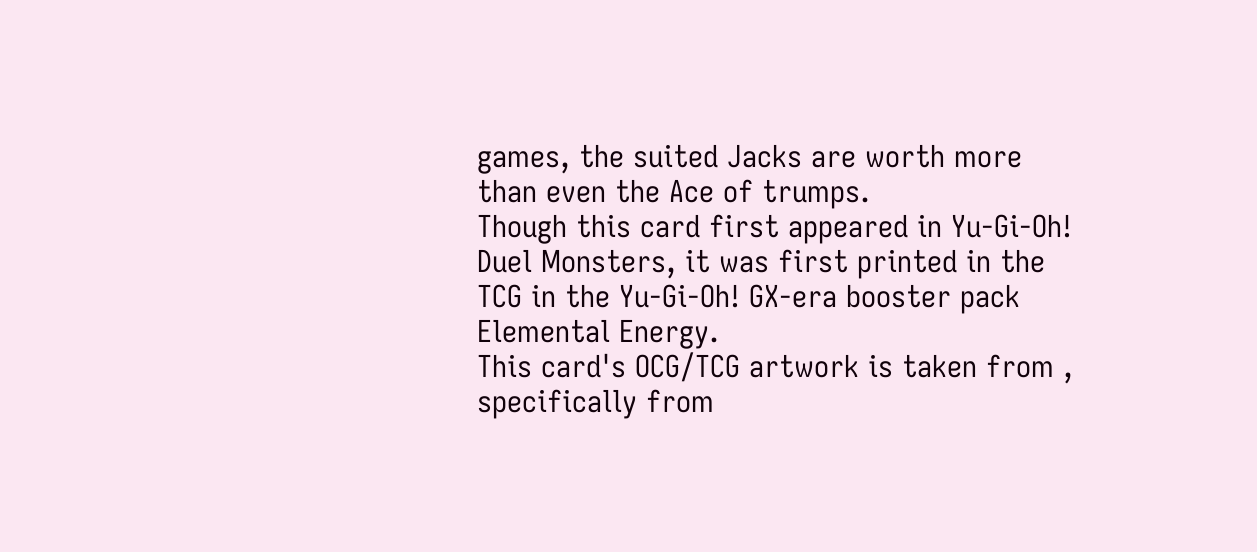games, the suited Jacks are worth more than even the Ace of trumps.
Though this card first appeared in Yu-Gi-Oh! Duel Monsters, it was first printed in the TCG in the Yu-Gi-Oh! GX-era booster pack Elemental Energy.
This card's OCG/TCG artwork is taken from , specifically from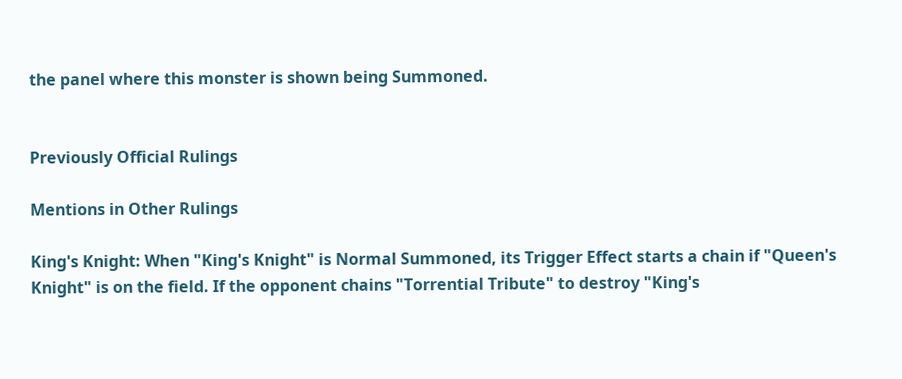the panel where this monster is shown being Summoned.


Previously Official Rulings

Mentions in Other Rulings

King's Knight: When "King's Knight" is Normal Summoned, its Trigger Effect starts a chain if "Queen's Knight" is on the field. If the opponent chains "Torrential Tribute" to destroy "King's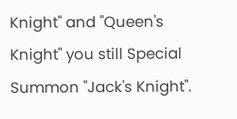Knight" and "Queen's Knight" you still Special Summon "Jack's Knight".